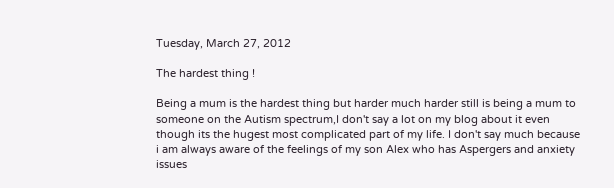Tuesday, March 27, 2012

The hardest thing !

Being a mum is the hardest thing but harder much harder still is being a mum to someone on the Autism spectrum,I don't say a lot on my blog about it even though its the hugest most complicated part of my life. I don't say much because i am always aware of the feelings of my son Alex who has Aspergers and anxiety issues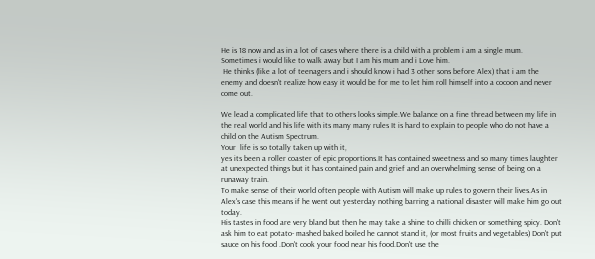He is 18 now and as in a lot of cases where there is a child with a problem i am a single mum.
Sometimes i would like to walk away but I am his mum and i Love him.
 He thinks (like a lot of teenagers and i should know i had 3 other sons before Alex) that i am the enemy and doesn't realize how easy it would be for me to let him roll himself into a cocoon and never come out.

We lead a complicated life that to others looks simple.We balance on a fine thread between my life in the real world and his life with its many many rules It is hard to explain to people who do not have a child on the Autism Spectrum.
Your  life is so totally taken up with it,
yes its been a roller coaster of epic proportions.It has contained sweetness and so many times laughter at unexpected things but it has contained pain and grief and an overwhelming sense of being on a runaway train.
To make sense of their world often people with Autism will make up rules to govern their lives.As in Alex's case this means if he went out yesterday nothing barring a national disaster will make him go out today.
His tastes in food are very bland but then he may take a shine to chilli chicken or something spicy. Don't ask him to eat potato- mashed baked boiled he cannot stand it, (or most fruits and vegetables) Don't put sauce on his food .Don't cook your food near his food.Don't use the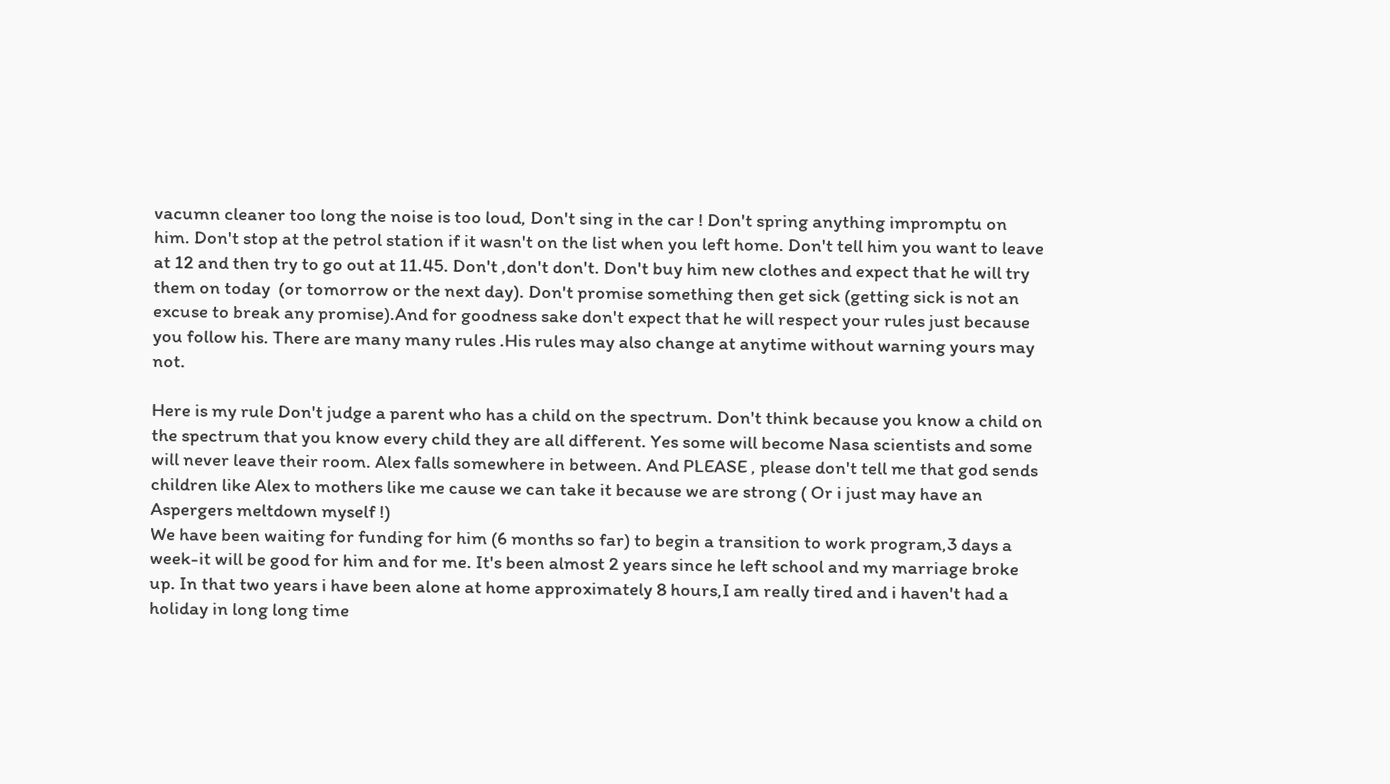vacumn cleaner too long the noise is too loud, Don't sing in the car ! Don't spring anything impromptu on him. Don't stop at the petrol station if it wasn't on the list when you left home. Don't tell him you want to leave at 12 and then try to go out at 11.45. Don't ,don't don't. Don't buy him new clothes and expect that he will try them on today  (or tomorrow or the next day). Don't promise something then get sick (getting sick is not an excuse to break any promise).And for goodness sake don't expect that he will respect your rules just because you follow his. There are many many rules .His rules may also change at anytime without warning yours may not.

Here is my rule Don't judge a parent who has a child on the spectrum. Don't think because you know a child on the spectrum that you know every child they are all different. Yes some will become Nasa scientists and some will never leave their room. Alex falls somewhere in between. And PLEASE , please don't tell me that god sends children like Alex to mothers like me cause we can take it because we are strong ( Or i just may have an Aspergers meltdown myself !)
We have been waiting for funding for him (6 months so far) to begin a transition to work program,3 days a week-it will be good for him and for me. It's been almost 2 years since he left school and my marriage broke up. In that two years i have been alone at home approximately 8 hours,I am really tired and i haven't had a holiday in long long time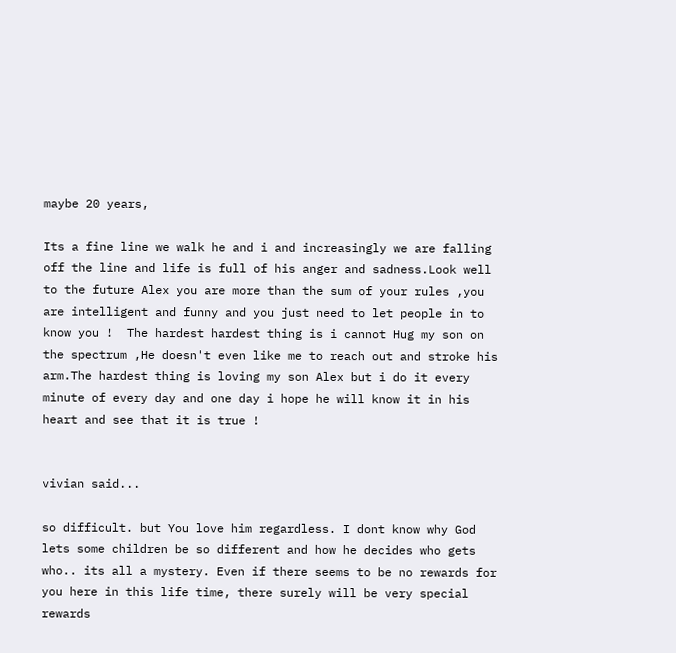maybe 20 years,

Its a fine line we walk he and i and increasingly we are falling off the line and life is full of his anger and sadness.Look well to the future Alex you are more than the sum of your rules ,you are intelligent and funny and you just need to let people in to know you !  The hardest hardest thing is i cannot Hug my son on the spectrum ,He doesn't even like me to reach out and stroke his arm.The hardest thing is loving my son Alex but i do it every minute of every day and one day i hope he will know it in his heart and see that it is true !


vivian said...

so difficult. but You love him regardless. I dont know why God lets some children be so different and how he decides who gets who.. its all a mystery. Even if there seems to be no rewards for you here in this life time, there surely will be very special rewards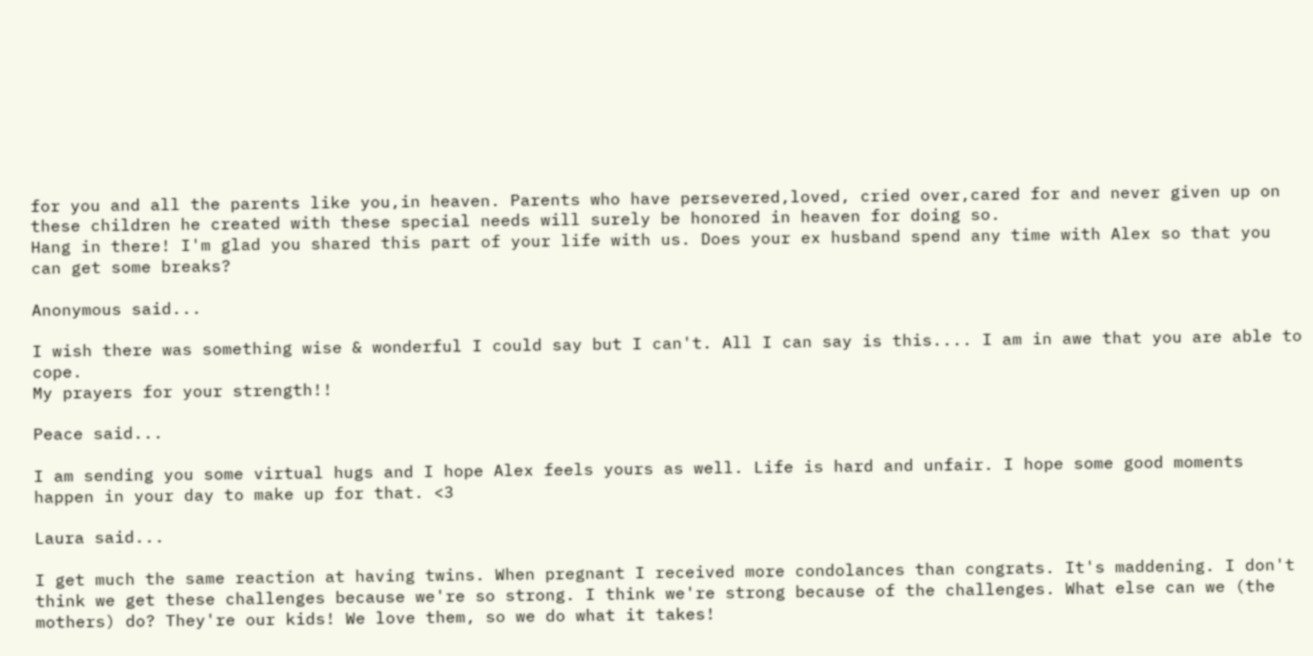for you and all the parents like you,in heaven. Parents who have persevered,loved, cried over,cared for and never given up on these children he created with these special needs will surely be honored in heaven for doing so.
Hang in there! I'm glad you shared this part of your life with us. Does your ex husband spend any time with Alex so that you can get some breaks?

Anonymous said...

I wish there was something wise & wonderful I could say but I can't. All I can say is this.... I am in awe that you are able to cope.
My prayers for your strength!!

Peace said...

I am sending you some virtual hugs and I hope Alex feels yours as well. Life is hard and unfair. I hope some good moments happen in your day to make up for that. <3

Laura said...

I get much the same reaction at having twins. When pregnant I received more condolances than congrats. It's maddening. I don't think we get these challenges because we're so strong. I think we're strong because of the challenges. What else can we (the mothers) do? They're our kids! We love them, so we do what it takes!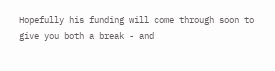Hopefully his funding will come through soon to give you both a break - and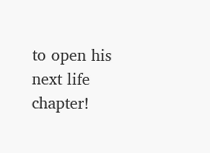to open his next life chapter!